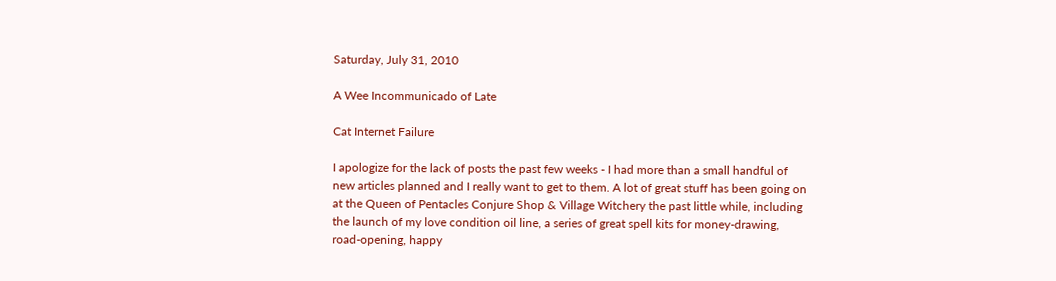Saturday, July 31, 2010

A Wee Incommunicado of Late

Cat Internet Failure

I apologize for the lack of posts the past few weeks - I had more than a small handful of new articles planned and I really want to get to them. A lot of great stuff has been going on at the Queen of Pentacles Conjure Shop & Village Witchery the past little while, including the launch of my love condition oil line, a series of great spell kits for money-drawing, road-opening, happy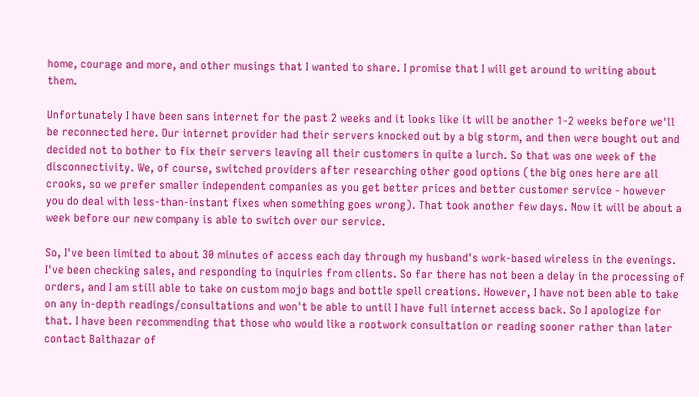home, courage and more, and other musings that I wanted to share. I promise that I will get around to writing about them.

Unfortunately I have been sans internet for the past 2 weeks and it looks like it will be another 1-2 weeks before we'll be reconnected here. Our internet provider had their servers knocked out by a big storm, and then were bought out and decided not to bother to fix their servers leaving all their customers in quite a lurch. So that was one week of the disconnectivity. We, of course, switched providers after researching other good options (the big ones here are all crooks, so we prefer smaller independent companies as you get better prices and better customer service - however you do deal with less-than-instant fixes when something goes wrong). That took another few days. Now it will be about a week before our new company is able to switch over our service.

So, I've been limited to about 30 minutes of access each day through my husband's work-based wireless in the evenings. I've been checking sales, and responding to inquiries from clients. So far there has not been a delay in the processing of orders, and I am still able to take on custom mojo bags and bottle spell creations. However, I have not been able to take on any in-depth readings/consultations and won't be able to until I have full internet access back. So I apologize for that. I have been recommending that those who would like a rootwork consultation or reading sooner rather than later contact Balthazar of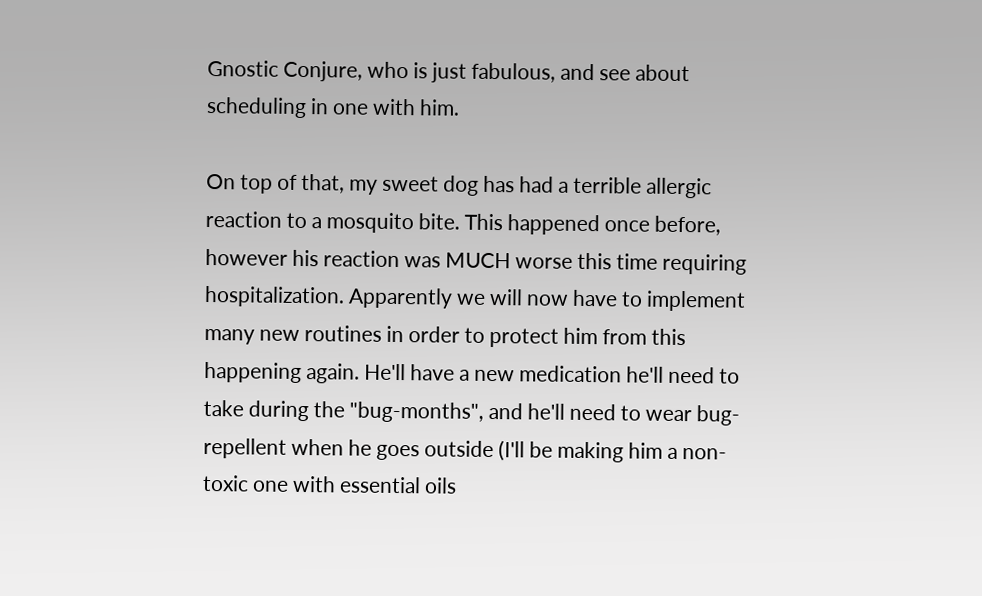Gnostic Conjure, who is just fabulous, and see about scheduling in one with him.

On top of that, my sweet dog has had a terrible allergic reaction to a mosquito bite. This happened once before, however his reaction was MUCH worse this time requiring hospitalization. Apparently we will now have to implement many new routines in order to protect him from this happening again. He'll have a new medication he'll need to take during the "bug-months", and he'll need to wear bug-repellent when he goes outside (I'll be making him a non-toxic one with essential oils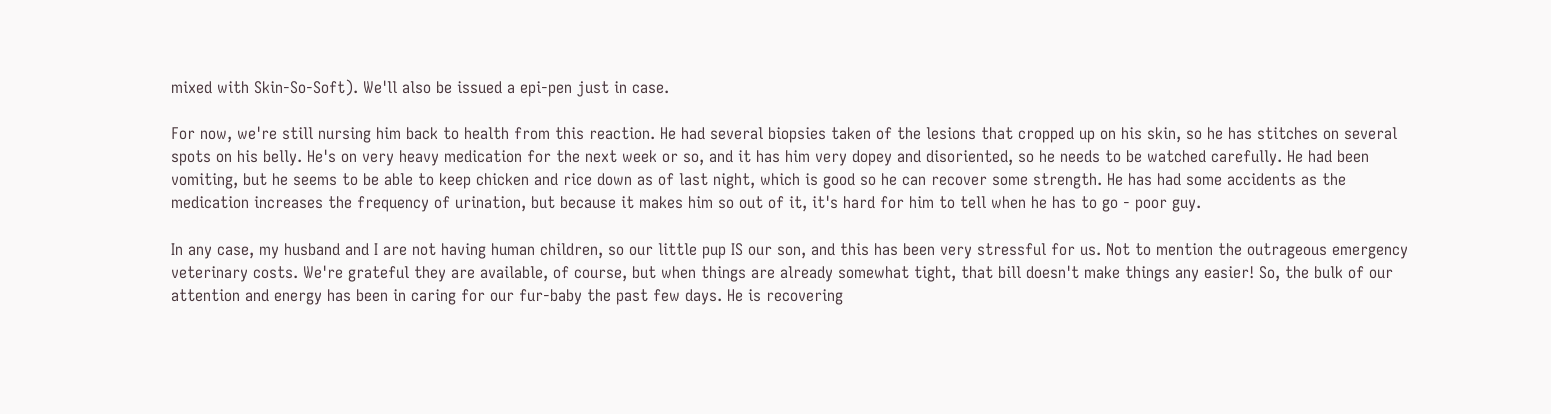mixed with Skin-So-Soft). We'll also be issued a epi-pen just in case.

For now, we're still nursing him back to health from this reaction. He had several biopsies taken of the lesions that cropped up on his skin, so he has stitches on several spots on his belly. He's on very heavy medication for the next week or so, and it has him very dopey and disoriented, so he needs to be watched carefully. He had been vomiting, but he seems to be able to keep chicken and rice down as of last night, which is good so he can recover some strength. He has had some accidents as the medication increases the frequency of urination, but because it makes him so out of it, it's hard for him to tell when he has to go - poor guy.

In any case, my husband and I are not having human children, so our little pup IS our son, and this has been very stressful for us. Not to mention the outrageous emergency veterinary costs. We're grateful they are available, of course, but when things are already somewhat tight, that bill doesn't make things any easier! So, the bulk of our attention and energy has been in caring for our fur-baby the past few days. He is recovering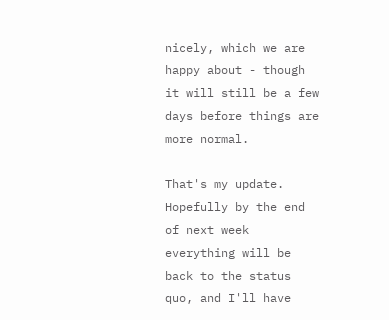nicely, which we are happy about - though it will still be a few days before things are more normal.

That's my update. Hopefully by the end of next week everything will be back to the status quo, and I'll have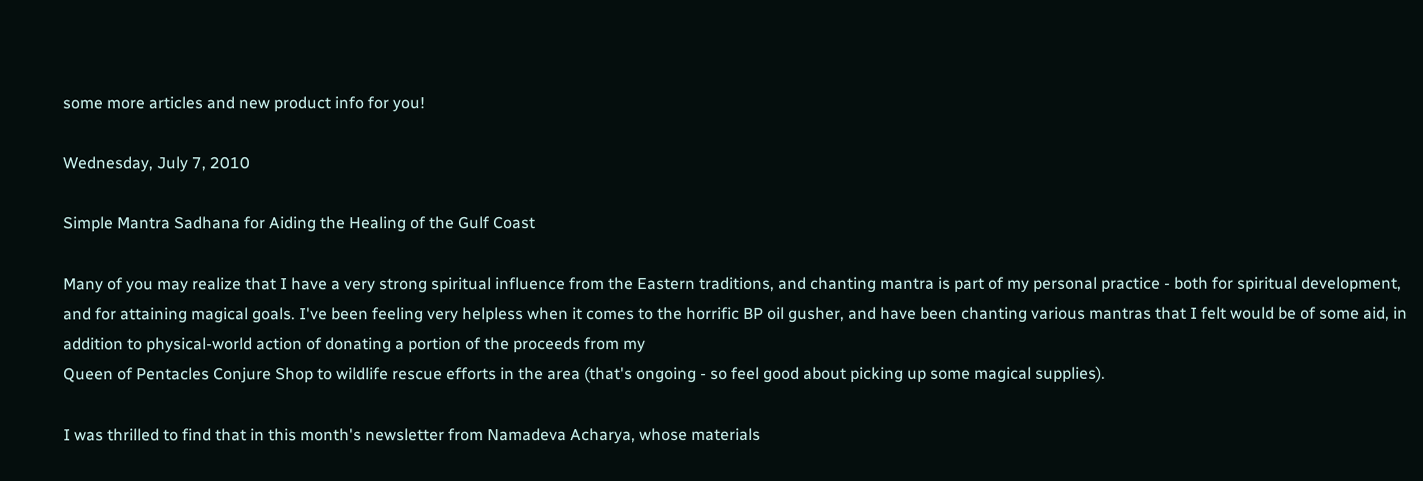some more articles and new product info for you!

Wednesday, July 7, 2010

Simple Mantra Sadhana for Aiding the Healing of the Gulf Coast

Many of you may realize that I have a very strong spiritual influence from the Eastern traditions, and chanting mantra is part of my personal practice - both for spiritual development, and for attaining magical goals. I've been feeling very helpless when it comes to the horrific BP oil gusher, and have been chanting various mantras that I felt would be of some aid, in addition to physical-world action of donating a portion of the proceeds from my
Queen of Pentacles Conjure Shop to wildlife rescue efforts in the area (that's ongoing - so feel good about picking up some magical supplies).

I was thrilled to find that in this month's newsletter from Namadeva Acharya, whose materials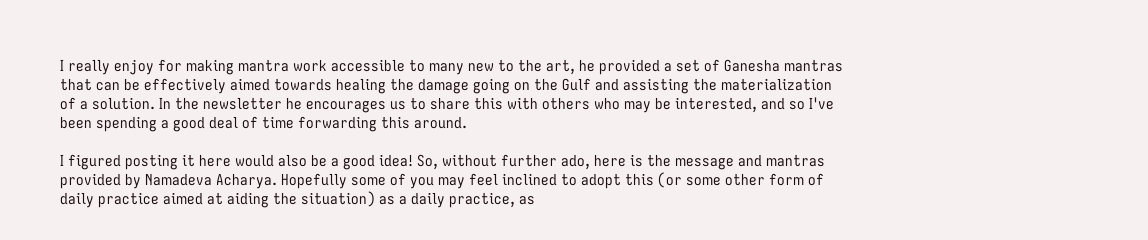I really enjoy for making mantra work accessible to many new to the art, he provided a set of Ganesha mantras that can be effectively aimed towards healing the damage going on the Gulf and assisting the materialization of a solution. In the newsletter he encourages us to share this with others who may be interested, and so I've been spending a good deal of time forwarding this around.

I figured posting it here would also be a good idea! So, without further ado, here is the message and mantras provided by Namadeva Acharya. Hopefully some of you may feel inclined to adopt this (or some other form of daily practice aimed at aiding the situation) as a daily practice, as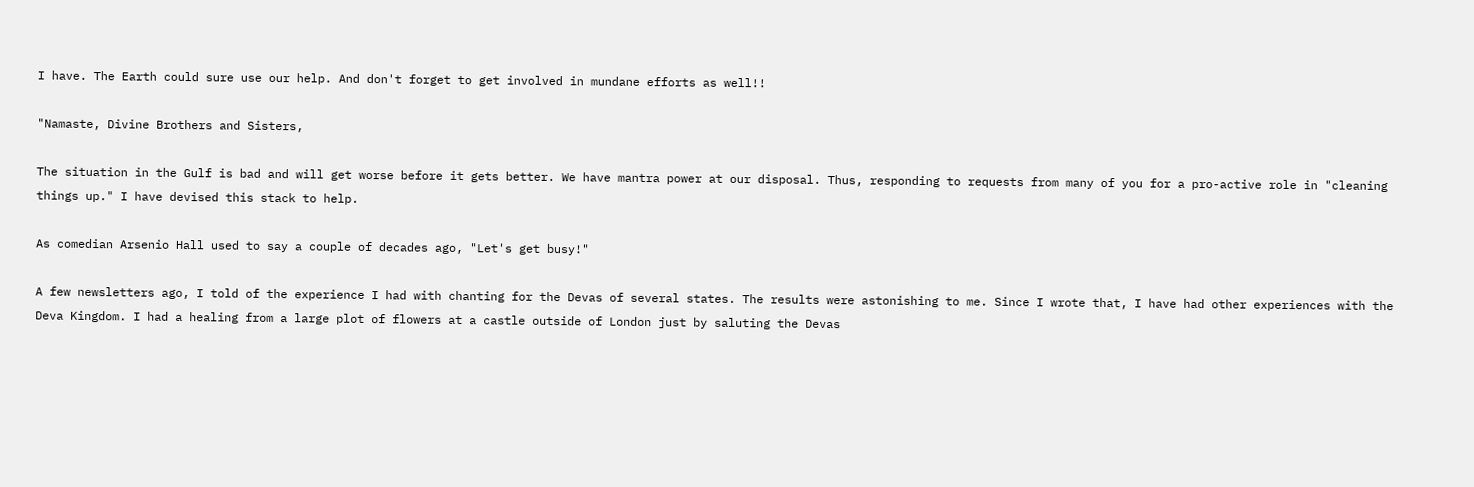I have. The Earth could sure use our help. And don't forget to get involved in mundane efforts as well!!

"Namaste, Divine Brothers and Sisters,

The situation in the Gulf is bad and will get worse before it gets better. We have mantra power at our disposal. Thus, responding to requests from many of you for a pro-active role in "cleaning things up." I have devised this stack to help.

As comedian Arsenio Hall used to say a couple of decades ago, "Let's get busy!"

A few newsletters ago, I told of the experience I had with chanting for the Devas of several states. The results were astonishing to me. Since I wrote that, I have had other experiences with the Deva Kingdom. I had a healing from a large plot of flowers at a castle outside of London just by saluting the Devas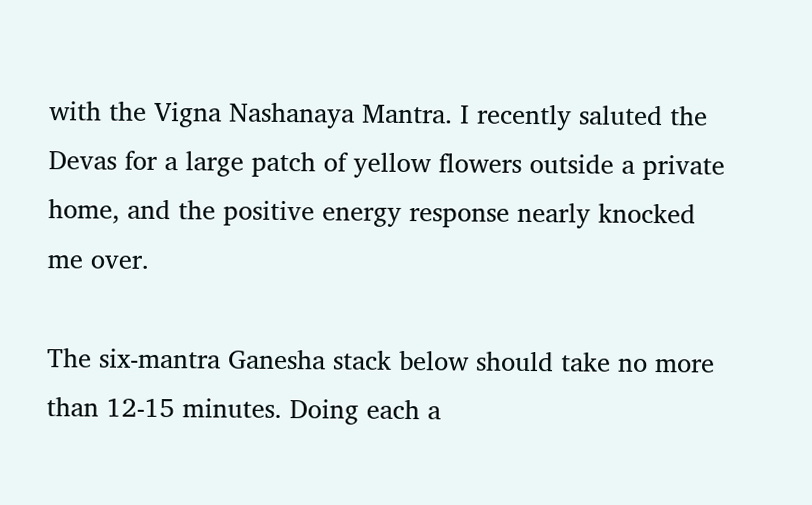with the Vigna Nashanaya Mantra. I recently saluted the Devas for a large patch of yellow flowers outside a private home, and the positive energy response nearly knocked me over.

The six-mantra Ganesha stack below should take no more than 12-15 minutes. Doing each a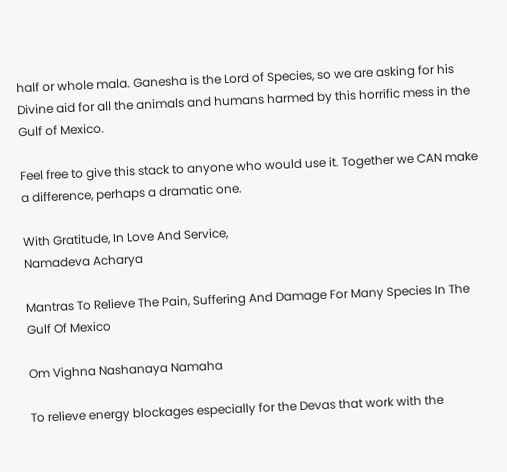half or whole mala. Ganesha is the Lord of Species, so we are asking for his Divine aid for all the animals and humans harmed by this horrific mess in the Gulf of Mexico.

Feel free to give this stack to anyone who would use it. Together we CAN make a difference, perhaps a dramatic one.

With Gratitude, In Love And Service,
Namadeva Acharya

Mantras To Relieve The Pain, Suffering And Damage For Many Species In The Gulf Of Mexico

Om Vighna Nashanaya Namaha

To relieve energy blockages especially for the Devas that work with the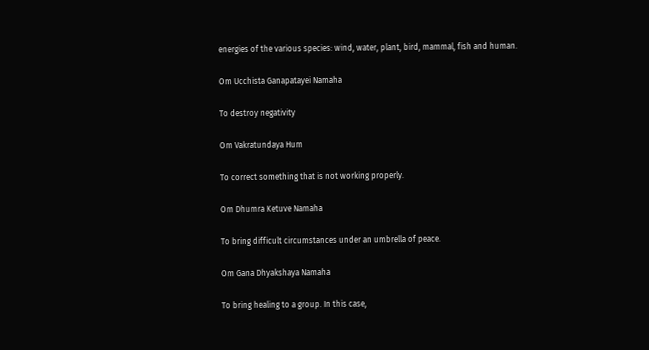energies of the various species: wind, water, plant, bird, mammal, fish and human.

Om Ucchista Ganapatayei Namaha

To destroy negativity

Om Vakratundaya Hum

To correct something that is not working properly.

Om Dhumra Ketuve Namaha

To bring difficult circumstances under an umbrella of peace.

Om Gana Dhyakshaya Namaha

To bring healing to a group. In this case,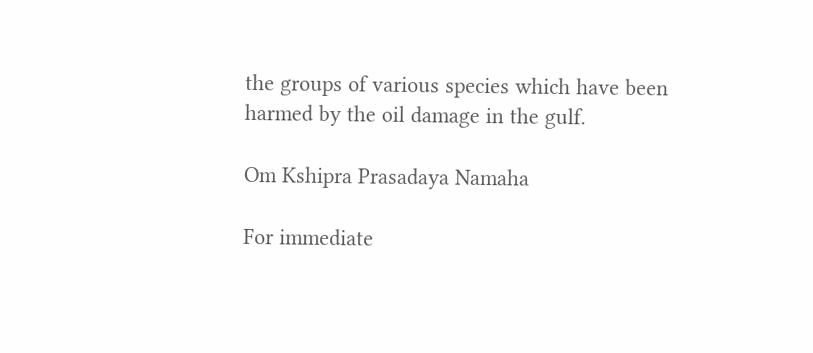the groups of various species which have been harmed by the oil damage in the gulf.

Om Kshipra Prasadaya Namaha

For immediate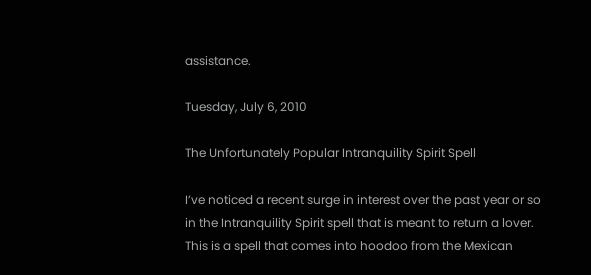assistance.

Tuesday, July 6, 2010

The Unfortunately Popular Intranquility Spirit Spell

I’ve noticed a recent surge in interest over the past year or so in the Intranquility Spirit spell that is meant to return a lover. This is a spell that comes into hoodoo from the Mexican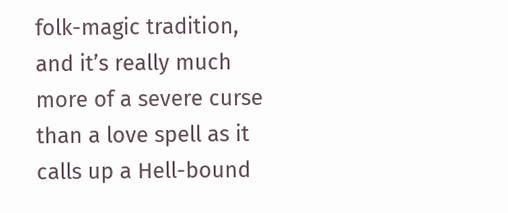folk-magic tradition, and it’s really much more of a severe curse than a love spell as it calls up a Hell-bound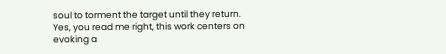soul to torment the target until they return. Yes, you read me right, this work centers on evoking a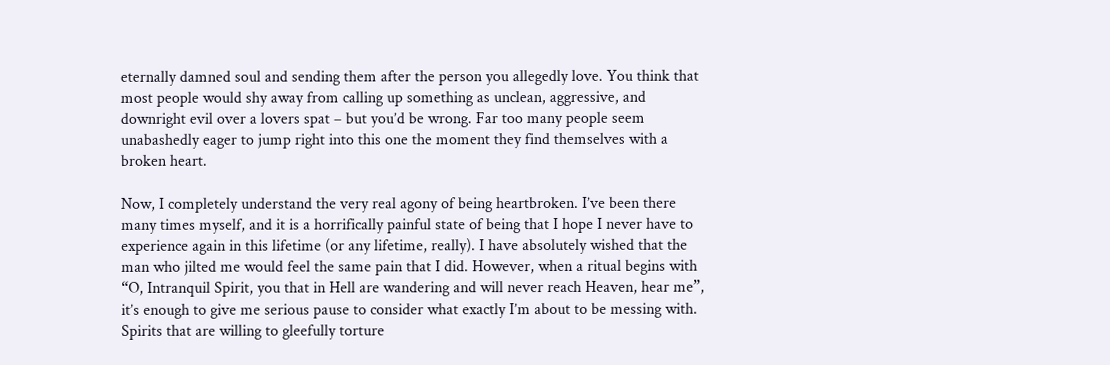eternally damned soul and sending them after the person you allegedly love. You think that most people would shy away from calling up something as unclean, aggressive, and downright evil over a lovers spat – but you’d be wrong. Far too many people seem unabashedly eager to jump right into this one the moment they find themselves with a broken heart.

Now, I completely understand the very real agony of being heartbroken. I’ve been there many times myself, and it is a horrifically painful state of being that I hope I never have to experience again in this lifetime (or any lifetime, really). I have absolutely wished that the man who jilted me would feel the same pain that I did. However, when a ritual begins with “O, Intranquil Spirit, you that in Hell are wandering and will never reach Heaven, hear me”, it’s enough to give me serious pause to consider what exactly I’m about to be messing with. Spirits that are willing to gleefully torture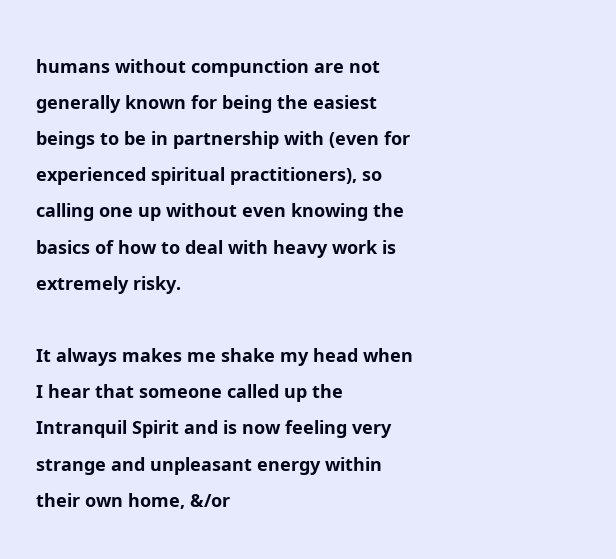humans without compunction are not generally known for being the easiest beings to be in partnership with (even for experienced spiritual practitioners), so calling one up without even knowing the basics of how to deal with heavy work is extremely risky.

It always makes me shake my head when I hear that someone called up the Intranquil Spirit and is now feeling very strange and unpleasant energy within their own home, &/or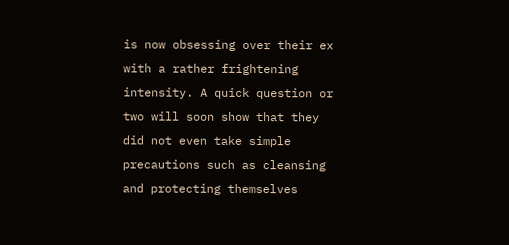is now obsessing over their ex with a rather frightening intensity. A quick question or two will soon show that they did not even take simple precautions such as cleansing and protecting themselves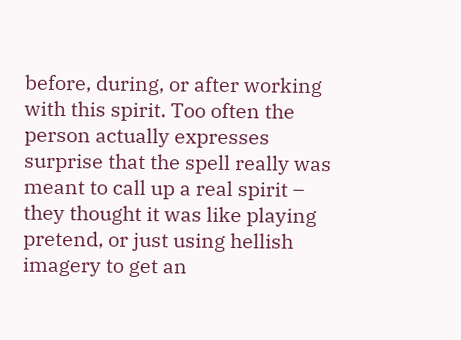before, during, or after working with this spirit. Too often the person actually expresses surprise that the spell really was meant to call up a real spirit – they thought it was like playing pretend, or just using hellish imagery to get an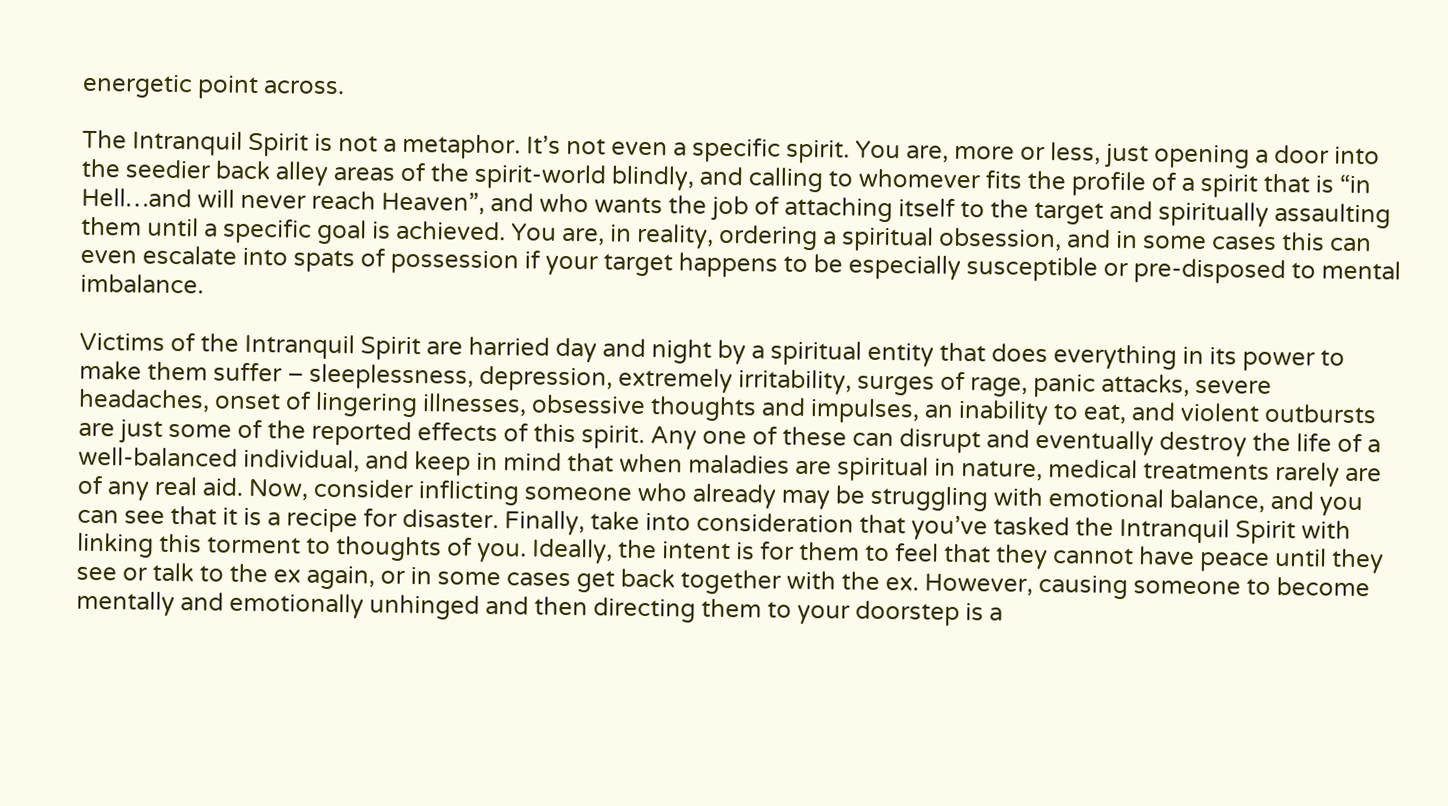energetic point across.

The Intranquil Spirit is not a metaphor. It’s not even a specific spirit. You are, more or less, just opening a door into the seedier back alley areas of the spirit-world blindly, and calling to whomever fits the profile of a spirit that is “in Hell…and will never reach Heaven”, and who wants the job of attaching itself to the target and spiritually assaulting them until a specific goal is achieved. You are, in reality, ordering a spiritual obsession, and in some cases this can even escalate into spats of possession if your target happens to be especially susceptible or pre-disposed to mental imbalance.

Victims of the Intranquil Spirit are harried day and night by a spiritual entity that does everything in its power to make them suffer – sleeplessness, depression, extremely irritability, surges of rage, panic attacks, severe headaches, onset of lingering illnesses, obsessive thoughts and impulses, an inability to eat, and violent outbursts are just some of the reported effects of this spirit. Any one of these can disrupt and eventually destroy the life of a well-balanced individual, and keep in mind that when maladies are spiritual in nature, medical treatments rarely are of any real aid. Now, consider inflicting someone who already may be struggling with emotional balance, and you can see that it is a recipe for disaster. Finally, take into consideration that you’ve tasked the Intranquil Spirit with linking this torment to thoughts of you. Ideally, the intent is for them to feel that they cannot have peace until they see or talk to the ex again, or in some cases get back together with the ex. However, causing someone to become mentally and emotionally unhinged and then directing them to your doorstep is a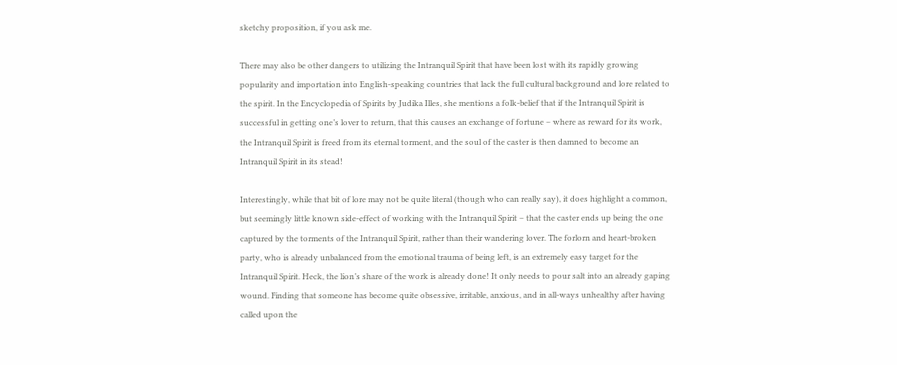sketchy proposition, if you ask me.

There may also be other dangers to utilizing the Intranquil Spirit that have been lost with its rapidly growing popularity and importation into English-speaking countries that lack the full cultural background and lore related to the spirit. In the Encyclopedia of Spirits by Judika Illes, she mentions a folk-belief that if the Intranquil Spirit is successful in getting one’s lover to return, that this causes an exchange of fortune – where as reward for its work, the Intranquil Spirit is freed from its eternal torment, and the soul of the caster is then damned to become an Intranquil Spirit in its stead!

Interestingly, while that bit of lore may not be quite literal (though who can really say), it does highlight a common, but seemingly little known side-effect of working with the Intranquil Spirit – that the caster ends up being the one captured by the torments of the Intranquil Spirit, rather than their wandering lover. The forlorn and heart-broken party, who is already unbalanced from the emotional trauma of being left, is an extremely easy target for the Intranquil Spirit. Heck, the lion’s share of the work is already done! It only needs to pour salt into an already gaping wound. Finding that someone has become quite obsessive, irritable, anxious, and in all-ways unhealthy after having called upon the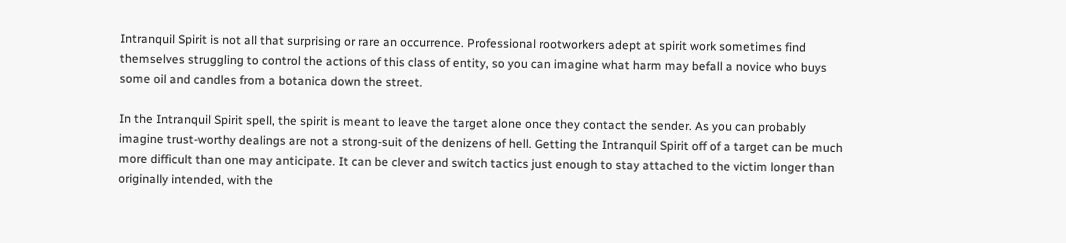Intranquil Spirit is not all that surprising or rare an occurrence. Professional rootworkers adept at spirit work sometimes find themselves struggling to control the actions of this class of entity, so you can imagine what harm may befall a novice who buys some oil and candles from a botanica down the street.

In the Intranquil Spirit spell, the spirit is meant to leave the target alone once they contact the sender. As you can probably imagine trust-worthy dealings are not a strong-suit of the denizens of hell. Getting the Intranquil Spirit off of a target can be much more difficult than one may anticipate. It can be clever and switch tactics just enough to stay attached to the victim longer than originally intended, with the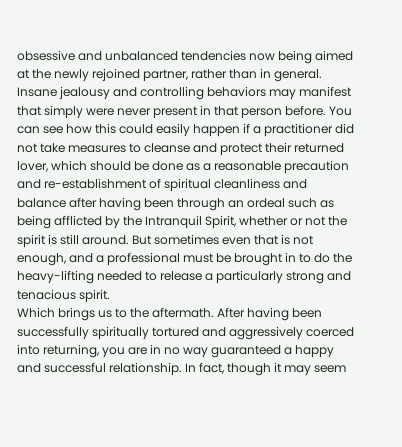obsessive and unbalanced tendencies now being aimed at the newly rejoined partner, rather than in general. Insane jealousy and controlling behaviors may manifest that simply were never present in that person before. You can see how this could easily happen if a practitioner did not take measures to cleanse and protect their returned lover, which should be done as a reasonable precaution and re-establishment of spiritual cleanliness and balance after having been through an ordeal such as being afflicted by the Intranquil Spirit, whether or not the spirit is still around. But sometimes even that is not enough, and a professional must be brought in to do the heavy-lifting needed to release a particularly strong and tenacious spirit.
Which brings us to the aftermath. After having been successfully spiritually tortured and aggressively coerced into returning, you are in no way guaranteed a happy and successful relationship. In fact, though it may seem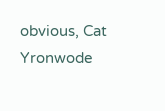obvious, Cat Yronwode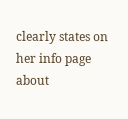clearly states on her info page about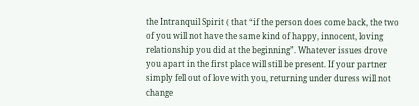the Intranquil Spirit ( that “if the person does come back, the two of you will not have the same kind of happy, innocent, loving relationship you did at the beginning”. Whatever issues drove you apart in the first place will still be present. If your partner simply fell out of love with you, returning under duress will not change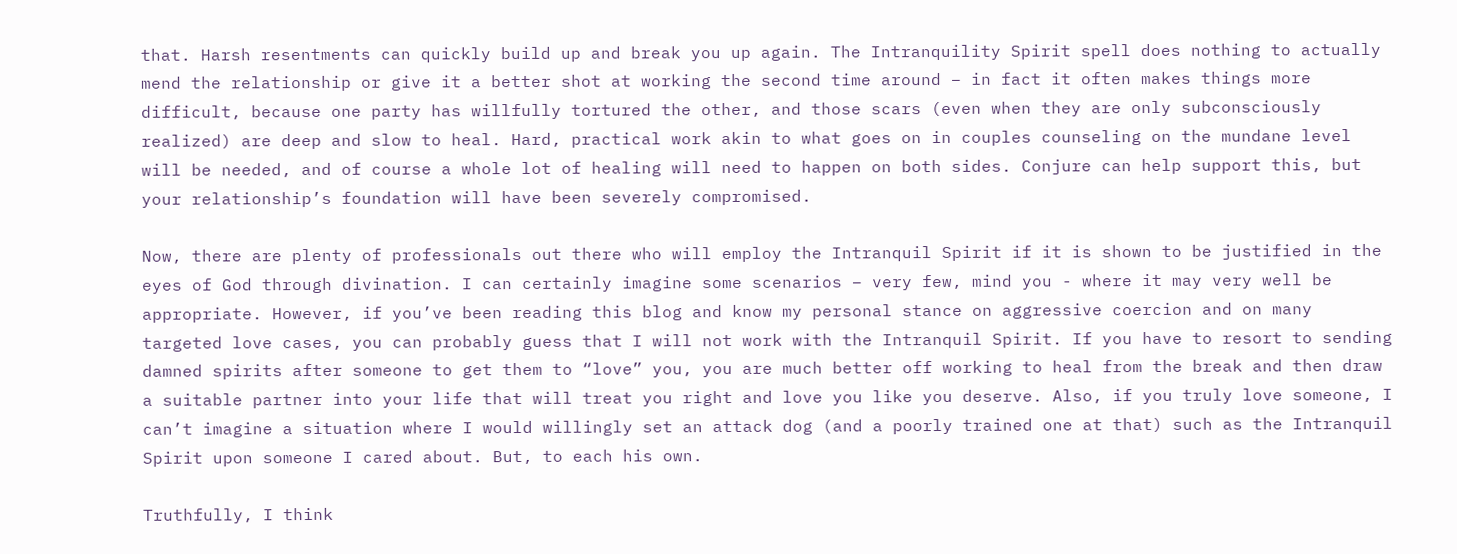that. Harsh resentments can quickly build up and break you up again. The Intranquility Spirit spell does nothing to actually mend the relationship or give it a better shot at working the second time around – in fact it often makes things more difficult, because one party has willfully tortured the other, and those scars (even when they are only subconsciously realized) are deep and slow to heal. Hard, practical work akin to what goes on in couples counseling on the mundane level will be needed, and of course a whole lot of healing will need to happen on both sides. Conjure can help support this, but your relationship’s foundation will have been severely compromised.

Now, there are plenty of professionals out there who will employ the Intranquil Spirit if it is shown to be justified in the eyes of God through divination. I can certainly imagine some scenarios – very few, mind you - where it may very well be appropriate. However, if you’ve been reading this blog and know my personal stance on aggressive coercion and on many targeted love cases, you can probably guess that I will not work with the Intranquil Spirit. If you have to resort to sending damned spirits after someone to get them to “love” you, you are much better off working to heal from the break and then draw a suitable partner into your life that will treat you right and love you like you deserve. Also, if you truly love someone, I can’t imagine a situation where I would willingly set an attack dog (and a poorly trained one at that) such as the Intranquil Spirit upon someone I cared about. But, to each his own.

Truthfully, I think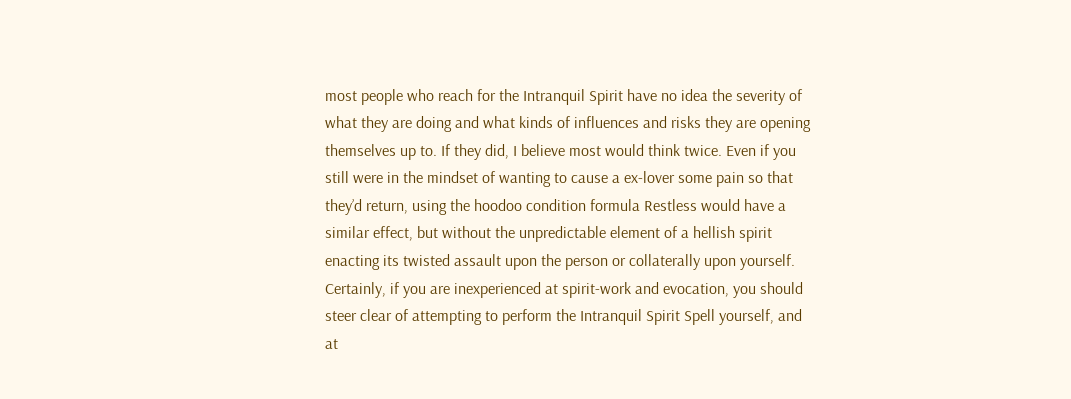most people who reach for the Intranquil Spirit have no idea the severity of what they are doing and what kinds of influences and risks they are opening themselves up to. If they did, I believe most would think twice. Even if you still were in the mindset of wanting to cause a ex-lover some pain so that they’d return, using the hoodoo condition formula Restless would have a similar effect, but without the unpredictable element of a hellish spirit enacting its twisted assault upon the person or collaterally upon yourself. Certainly, if you are inexperienced at spirit-work and evocation, you should steer clear of attempting to perform the Intranquil Spirit Spell yourself, and at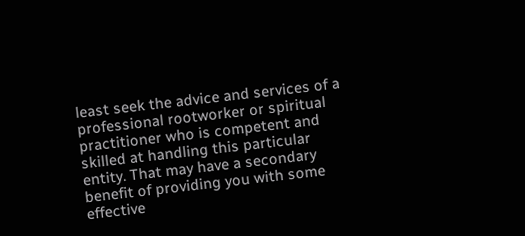least seek the advice and services of a professional rootworker or spiritual practitioner who is competent and skilled at handling this particular entity. That may have a secondary benefit of providing you with some effective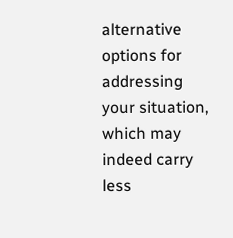alternative options for addressing your situation, which may indeed carry less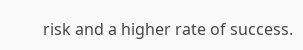risk and a higher rate of success.